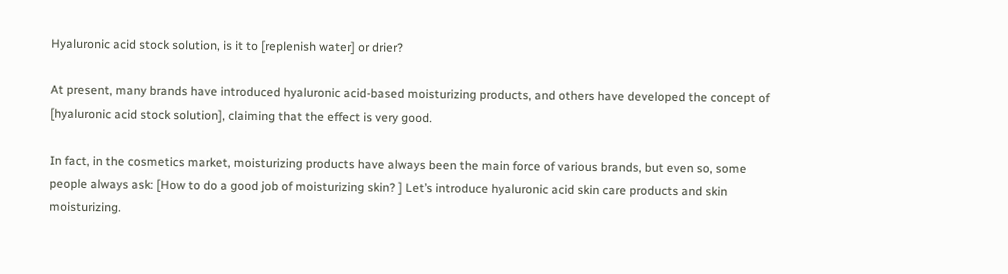Hyaluronic acid stock solution, is it to [replenish water] or drier?

At present, many brands have introduced hyaluronic acid-based moisturizing products, and others have developed the concept of [hyaluronic acid stock solution], claiming that the effect is very good.

In fact, in the cosmetics market, moisturizing products have always been the main force of various brands, but even so, some people always ask: [How to do a good job of moisturizing skin? ] Let’s introduce hyaluronic acid skin care products and skin moisturizing.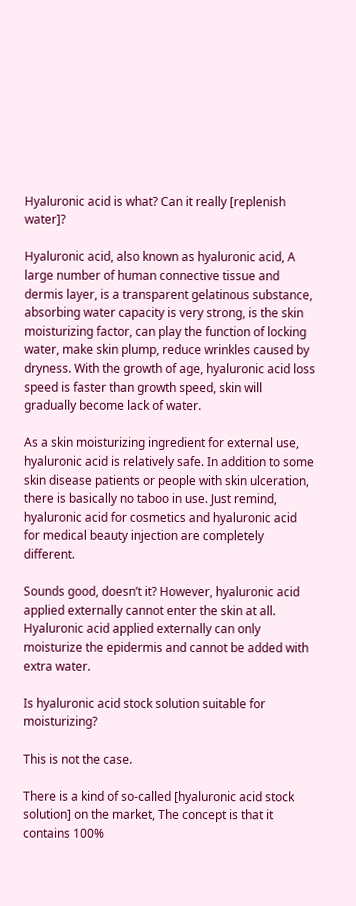Hyaluronic acid is what? Can it really [replenish water]?

Hyaluronic acid, also known as hyaluronic acid, A large number of human connective tissue and dermis layer, is a transparent gelatinous substance, absorbing water capacity is very strong, is the skin moisturizing factor, can play the function of locking water, make skin plump, reduce wrinkles caused by dryness. With the growth of age, hyaluronic acid loss speed is faster than growth speed, skin will gradually become lack of water.

As a skin moisturizing ingredient for external use, hyaluronic acid is relatively safe. In addition to some skin disease patients or people with skin ulceration, there is basically no taboo in use. Just remind, hyaluronic acid for cosmetics and hyaluronic acid for medical beauty injection are completely different.

Sounds good, doesn’t it? However, hyaluronic acid applied externally cannot enter the skin at all. Hyaluronic acid applied externally can only moisturize the epidermis and cannot be added with extra water.

Is hyaluronic acid stock solution suitable for moisturizing?

This is not the case.

There is a kind of so-called [hyaluronic acid stock solution] on the market, The concept is that it contains 100%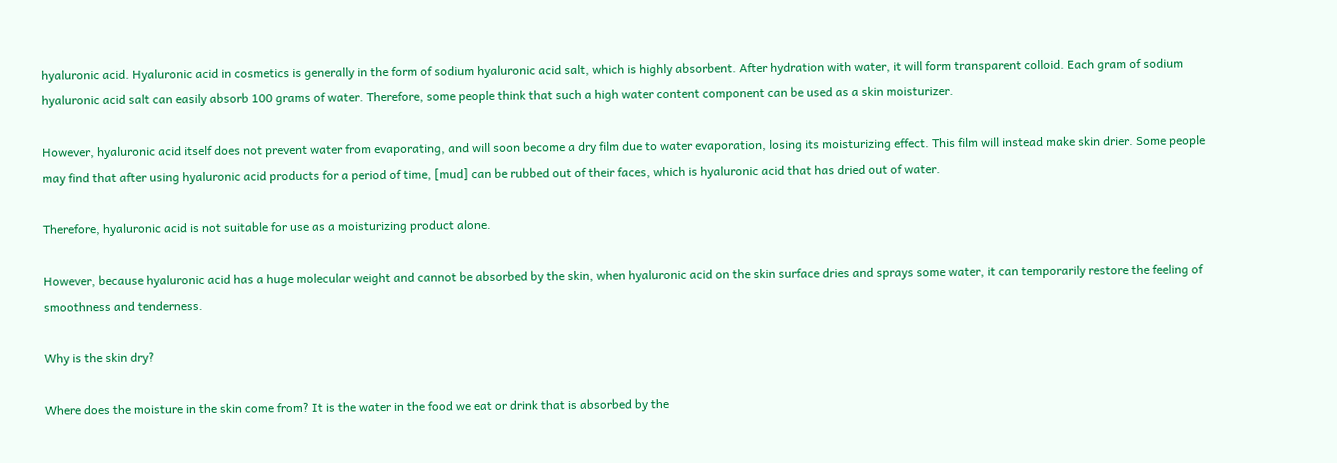hyaluronic acid. Hyaluronic acid in cosmetics is generally in the form of sodium hyaluronic acid salt, which is highly absorbent. After hydration with water, it will form transparent colloid. Each gram of sodium hyaluronic acid salt can easily absorb 100 grams of water. Therefore, some people think that such a high water content component can be used as a skin moisturizer.

However, hyaluronic acid itself does not prevent water from evaporating, and will soon become a dry film due to water evaporation, losing its moisturizing effect. This film will instead make skin drier. Some people may find that after using hyaluronic acid products for a period of time, [mud] can be rubbed out of their faces, which is hyaluronic acid that has dried out of water.

Therefore, hyaluronic acid is not suitable for use as a moisturizing product alone.

However, because hyaluronic acid has a huge molecular weight and cannot be absorbed by the skin, when hyaluronic acid on the skin surface dries and sprays some water, it can temporarily restore the feeling of smoothness and tenderness.

Why is the skin dry?

Where does the moisture in the skin come from? It is the water in the food we eat or drink that is absorbed by the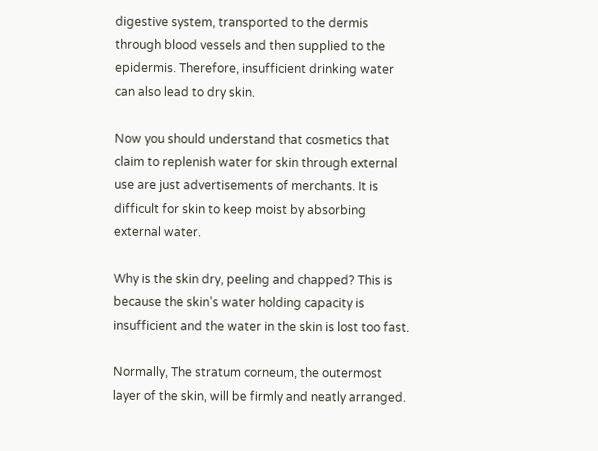digestive system, transported to the dermis through blood vessels and then supplied to the epidermis. Therefore, insufficient drinking water can also lead to dry skin.

Now you should understand that cosmetics that claim to replenish water for skin through external use are just advertisements of merchants. It is difficult for skin to keep moist by absorbing external water.

Why is the skin dry, peeling and chapped? This is because the skin’s water holding capacity is insufficient and the water in the skin is lost too fast.

Normally, The stratum corneum, the outermost layer of the skin, will be firmly and neatly arranged.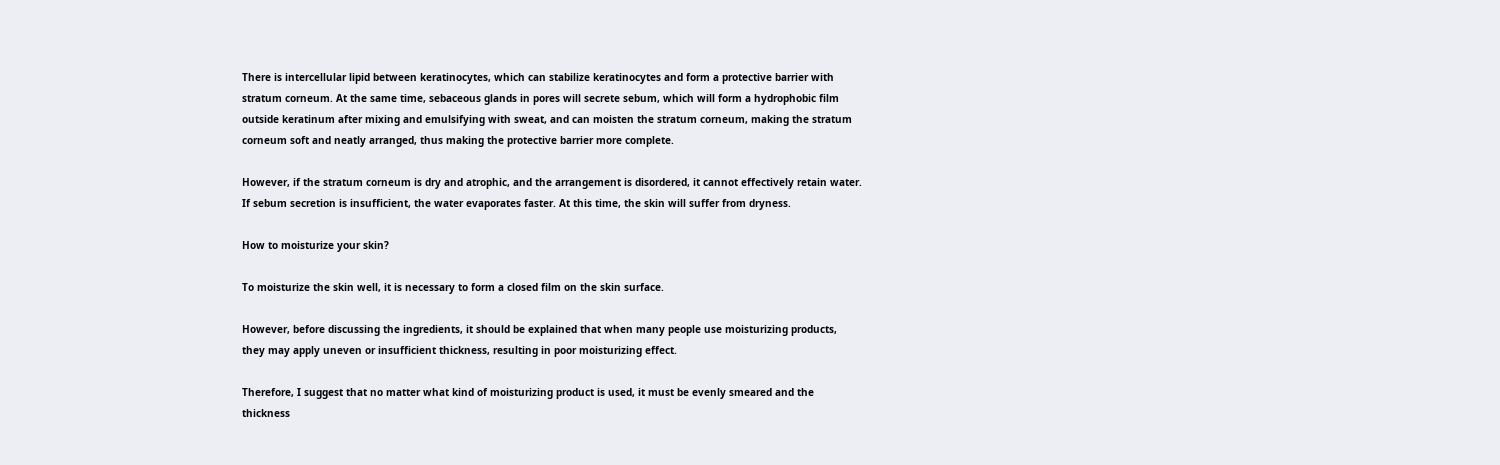There is intercellular lipid between keratinocytes, which can stabilize keratinocytes and form a protective barrier with stratum corneum. At the same time, sebaceous glands in pores will secrete sebum, which will form a hydrophobic film outside keratinum after mixing and emulsifying with sweat, and can moisten the stratum corneum, making the stratum corneum soft and neatly arranged, thus making the protective barrier more complete.

However, if the stratum corneum is dry and atrophic, and the arrangement is disordered, it cannot effectively retain water. If sebum secretion is insufficient, the water evaporates faster. At this time, the skin will suffer from dryness.

How to moisturize your skin?

To moisturize the skin well, it is necessary to form a closed film on the skin surface.

However, before discussing the ingredients, it should be explained that when many people use moisturizing products, they may apply uneven or insufficient thickness, resulting in poor moisturizing effect.

Therefore, I suggest that no matter what kind of moisturizing product is used, it must be evenly smeared and the thickness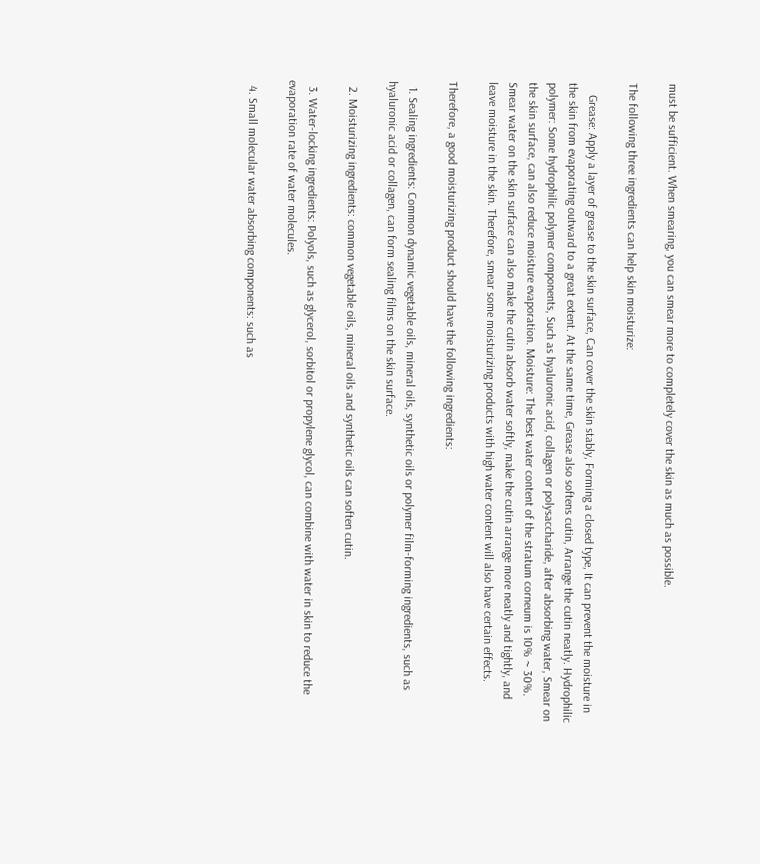must be sufficient. When smearing, you can smear more to completely cover the skin as much as possible.

The following three ingredients can help skin moisturize:

    Grease: Apply a layer of grease to the skin surface, Can cover the skin stably, Forming a closed type, It can prevent the moisture in the skin from evaporating outward to a great extent. At the same time, Grease also softens cutin, Arrange the cutin neatly. Hydrophilic polymer: Some hydrophilic polymer components, Such as hyaluronic acid, collagen or polysaccharide, after absorbing water, Smear on the skin surface, can also reduce moisture evaporation. Moisture: The best water content of the stratum corneum is 10% ~ 30%. Smear water on the skin surface can also make the cutin absorb water softly, make the cutin arrange more neatly and tightly, and leave moisture in the skin. Therefore, smear some moisturizing products with high water content will also have certain effects.

Therefore, a good moisturizing product should have the following ingredients:

  1. Sealing ingredients: Common dynamic vegetable oils, mineral oils, synthetic oils or polymer film-forming ingredients, such as hyaluronic acid or collagen, can form sealing films on the skin surface.

  2. Moisturizing ingredients: common vegetable oils, mineral oils and synthetic oils can soften cutin.

  3. Water-locking ingredients: Polyols, such as glycerol, sorbitol or propylene glycol, can combine with water in skin to reduce the evaporation rate of water molecules.

  4. Small molecular water absorbing components: such as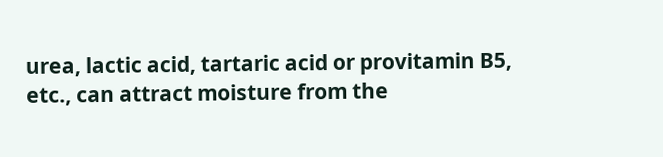urea, lactic acid, tartaric acid or provitamin B5, etc., can attract moisture from the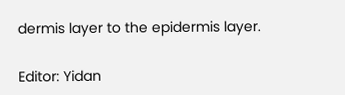dermis layer to the epidermis layer.

Editor: Yidan